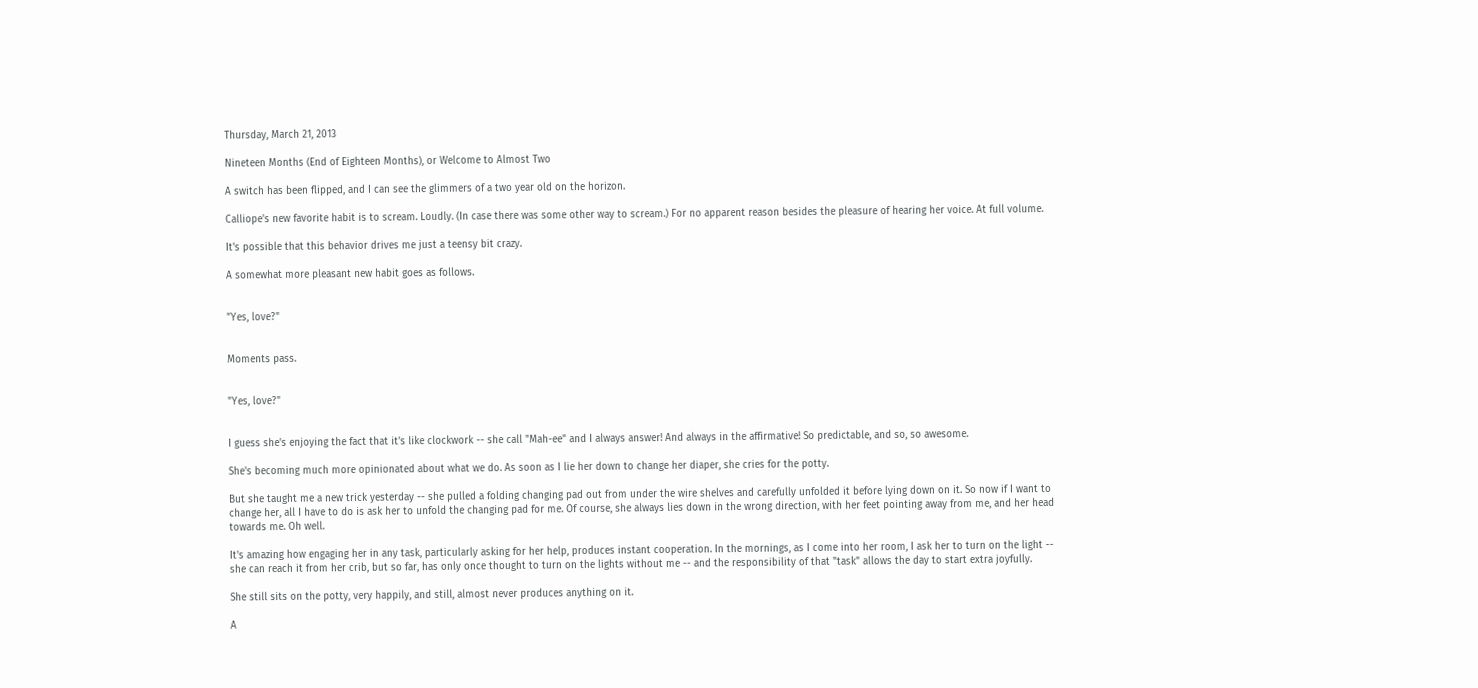Thursday, March 21, 2013

Nineteen Months (End of Eighteen Months), or Welcome to Almost Two

A switch has been flipped, and I can see the glimmers of a two year old on the horizon.

Calliope's new favorite habit is to scream. Loudly. (In case there was some other way to scream.) For no apparent reason besides the pleasure of hearing her voice. At full volume.

It's possible that this behavior drives me just a teensy bit crazy.

A somewhat more pleasant new habit goes as follows.


"Yes, love?"


Moments pass.


"Yes, love?"


I guess she's enjoying the fact that it's like clockwork -- she call "Mah-ee" and I always answer! And always in the affirmative! So predictable, and so, so awesome.

She's becoming much more opinionated about what we do. As soon as I lie her down to change her diaper, she cries for the potty.

But she taught me a new trick yesterday -- she pulled a folding changing pad out from under the wire shelves and carefully unfolded it before lying down on it. So now if I want to change her, all I have to do is ask her to unfold the changing pad for me. Of course, she always lies down in the wrong direction, with her feet pointing away from me, and her head towards me. Oh well.

It's amazing how engaging her in any task, particularly asking for her help, produces instant cooperation. In the mornings, as I come into her room, I ask her to turn on the light -- she can reach it from her crib, but so far, has only once thought to turn on the lights without me -- and the responsibility of that "task" allows the day to start extra joyfully.

She still sits on the potty, very happily, and still, almost never produces anything on it.

A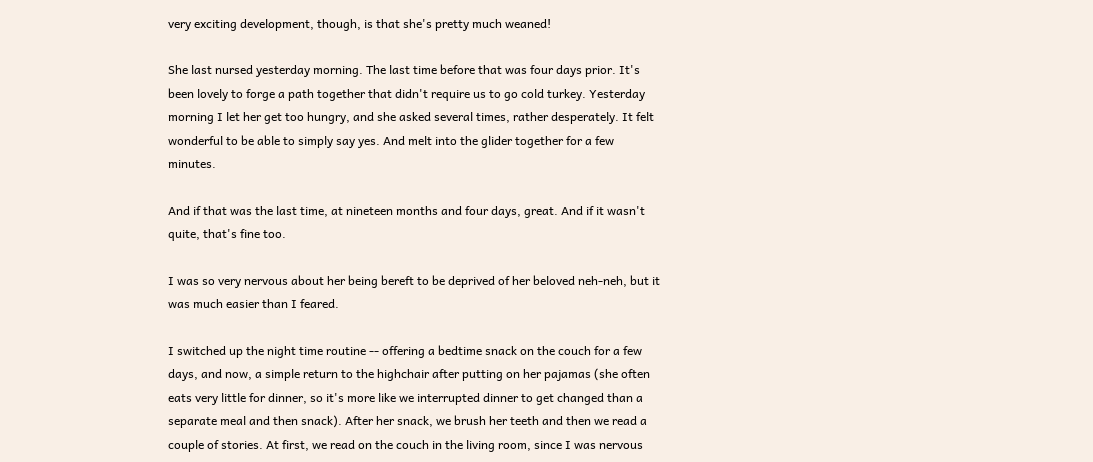very exciting development, though, is that she's pretty much weaned!

She last nursed yesterday morning. The last time before that was four days prior. It's been lovely to forge a path together that didn't require us to go cold turkey. Yesterday morning I let her get too hungry, and she asked several times, rather desperately. It felt wonderful to be able to simply say yes. And melt into the glider together for a few minutes.

And if that was the last time, at nineteen months and four days, great. And if it wasn't quite, that's fine too.

I was so very nervous about her being bereft to be deprived of her beloved neh-neh, but it was much easier than I feared.

I switched up the night time routine -- offering a bedtime snack on the couch for a few days, and now, a simple return to the highchair after putting on her pajamas (she often eats very little for dinner, so it's more like we interrupted dinner to get changed than a separate meal and then snack). After her snack, we brush her teeth and then we read a couple of stories. At first, we read on the couch in the living room, since I was nervous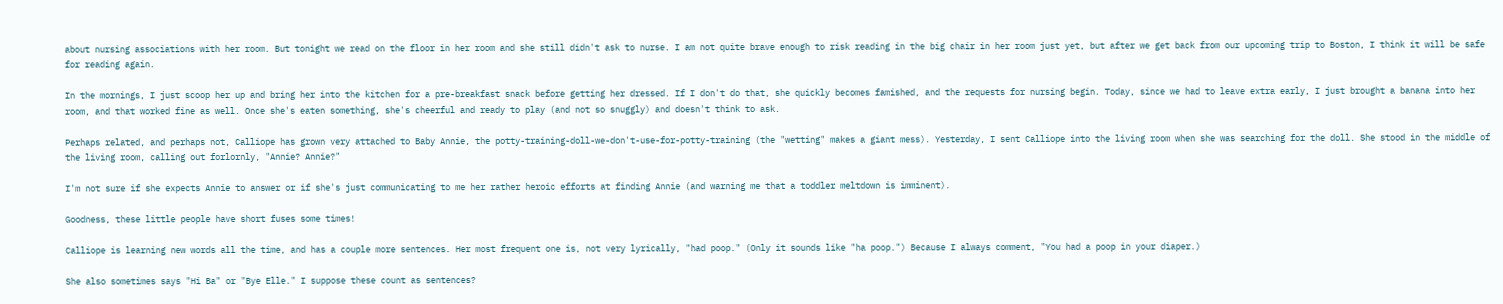about nursing associations with her room. But tonight we read on the floor in her room and she still didn't ask to nurse. I am not quite brave enough to risk reading in the big chair in her room just yet, but after we get back from our upcoming trip to Boston, I think it will be safe for reading again.

In the mornings, I just scoop her up and bring her into the kitchen for a pre-breakfast snack before getting her dressed. If I don't do that, she quickly becomes famished, and the requests for nursing begin. Today, since we had to leave extra early, I just brought a banana into her room, and that worked fine as well. Once she's eaten something, she's cheerful and ready to play (and not so snuggly) and doesn't think to ask.

Perhaps related, and perhaps not, Calliope has grown very attached to Baby Annie, the potty-training-doll-we-don't-use-for-potty-training (the "wetting" makes a giant mess). Yesterday, I sent Calliope into the living room when she was searching for the doll. She stood in the middle of the living room, calling out forlornly, "Annie? Annie?"

I'm not sure if she expects Annie to answer or if she's just communicating to me her rather heroic efforts at finding Annie (and warning me that a toddler meltdown is imminent).

Goodness, these little people have short fuses some times!

Calliope is learning new words all the time, and has a couple more sentences. Her most frequent one is, not very lyrically, "had poop." (Only it sounds like "ha poop.") Because I always comment, "You had a poop in your diaper.)

She also sometimes says "Hi Ba" or "Bye Elle." I suppose these count as sentences?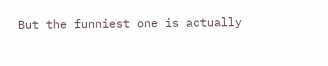But the funniest one is actually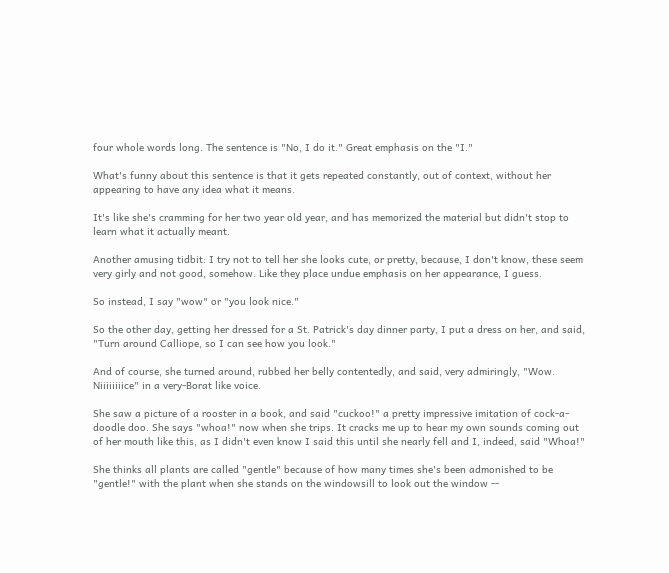four whole words long. The sentence is "No, I do it." Great emphasis on the "I."

What's funny about this sentence is that it gets repeated constantly, out of context, without her appearing to have any idea what it means.

It's like she's cramming for her two year old year, and has memorized the material but didn't stop to learn what it actually meant.

Another amusing tidbit: I try not to tell her she looks cute, or pretty, because, I don't know, these seem very girly and not good, somehow. Like they place undue emphasis on her appearance, I guess.

So instead, I say "wow" or "you look nice."

So the other day, getting her dressed for a St. Patrick's day dinner party, I put a dress on her, and said, "Turn around Calliope, so I can see how you look."

And of course, she turned around, rubbed her belly contentedly, and said, very admiringly, "Wow. Niiiiiiiice" in a very-Borat like voice.

She saw a picture of a rooster in a book, and said "cuckoo!" a pretty impressive imitation of cock-a-doodle doo. She says "whoa!" now when she trips. It cracks me up to hear my own sounds coming out of her mouth like this, as I didn't even know I said this until she nearly fell and I, indeed, said "Whoa!"

She thinks all plants are called "gentle" because of how many times she's been admonished to be "gentle!" with the plant when she stands on the windowsill to look out the window --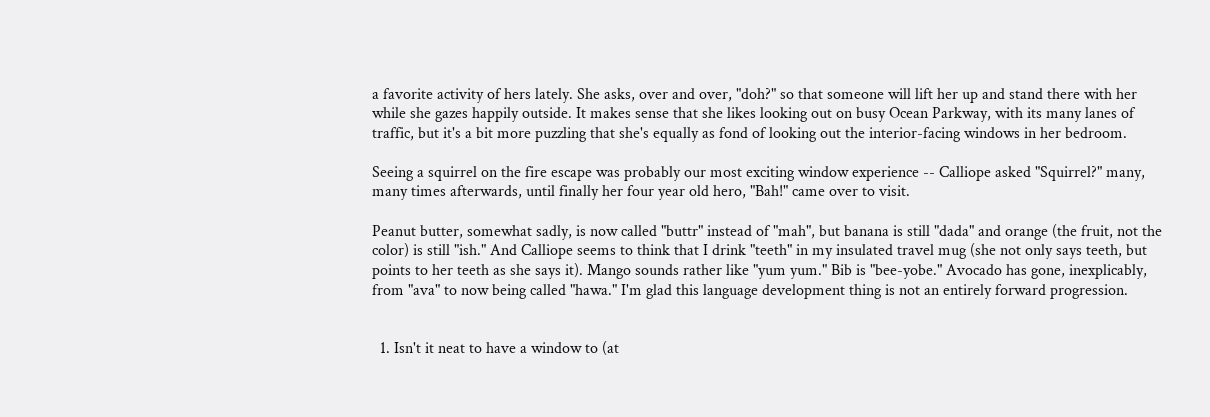a favorite activity of hers lately. She asks, over and over, "doh?" so that someone will lift her up and stand there with her while she gazes happily outside. It makes sense that she likes looking out on busy Ocean Parkway, with its many lanes of traffic, but it's a bit more puzzling that she's equally as fond of looking out the interior-facing windows in her bedroom.

Seeing a squirrel on the fire escape was probably our most exciting window experience -- Calliope asked "Squirrel?" many, many times afterwards, until finally her four year old hero, "Bah!" came over to visit.

Peanut butter, somewhat sadly, is now called "buttr" instead of "mah", but banana is still "dada" and orange (the fruit, not the color) is still "ish." And Calliope seems to think that I drink "teeth" in my insulated travel mug (she not only says teeth, but points to her teeth as she says it). Mango sounds rather like "yum yum." Bib is "bee-yobe." Avocado has gone, inexplicably, from "ava" to now being called "hawa." I'm glad this language development thing is not an entirely forward progression.


  1. Isn't it neat to have a window to (at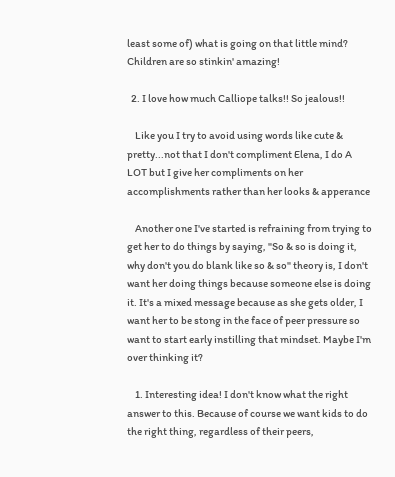least some of) what is going on that little mind? Children are so stinkin' amazing!

  2. I love how much Calliope talks!! So jealous!!

    Like you I try to avoid using words like cute & pretty...not that I don't compliment Elena, I do A LOT but I give her compliments on her accomplishments rather than her looks & apperance

    Another one I've started is refraining from trying to get her to do things by saying, "So & so is doing it, why don't you do blank like so & so" theory is, I don't want her doing things because someone else is doing it. It's a mixed message because as she gets older, I want her to be stong in the face of peer pressure so want to start early instilling that mindset. Maybe I'm over thinking it?

    1. Interesting idea! I don't know what the right answer to this. Because of course we want kids to do the right thing, regardless of their peers,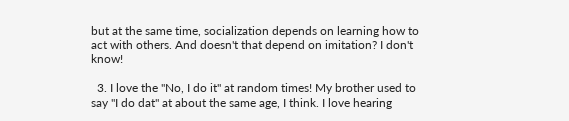but at the same time, socialization depends on learning how to act with others. And doesn't that depend on imitation? I don't know!

  3. I love the "No, I do it" at random times! My brother used to say "I do dat" at about the same age, I think. I love hearing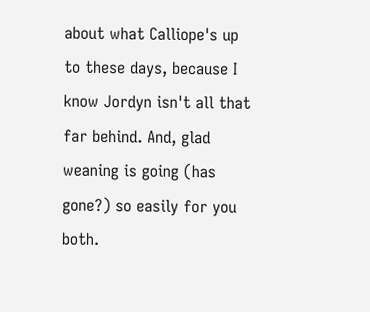about what Calliope's up to these days, because I know Jordyn isn't all that far behind. And, glad weaning is going (has gone?) so easily for you both.